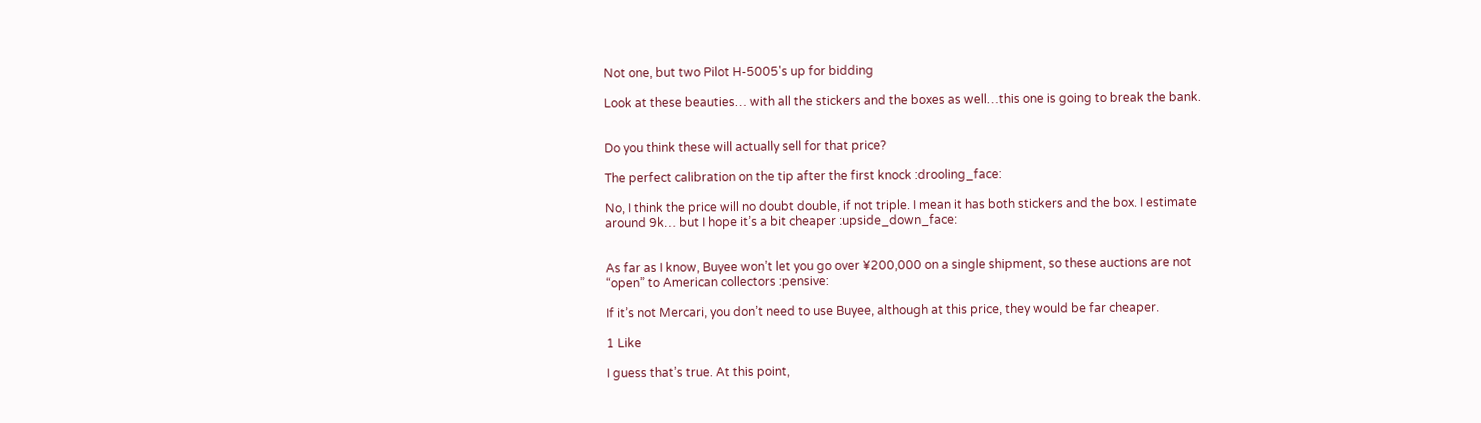Not one, but two Pilot H-5005's up for bidding

Look at these beauties… with all the stickers and the boxes as well…this one is going to break the bank.


Do you think these will actually sell for that price?

The perfect calibration on the tip after the first knock :drooling_face:

No, I think the price will no doubt double, if not triple. I mean it has both stickers and the box. I estimate around 9k… but I hope it’s a bit cheaper :upside_down_face:


As far as I know, Buyee won’t let you go over ¥200,000 on a single shipment, so these auctions are not “open” to American collectors :pensive:

If it’s not Mercari, you don’t need to use Buyee, although at this price, they would be far cheaper.

1 Like

I guess that’s true. At this point,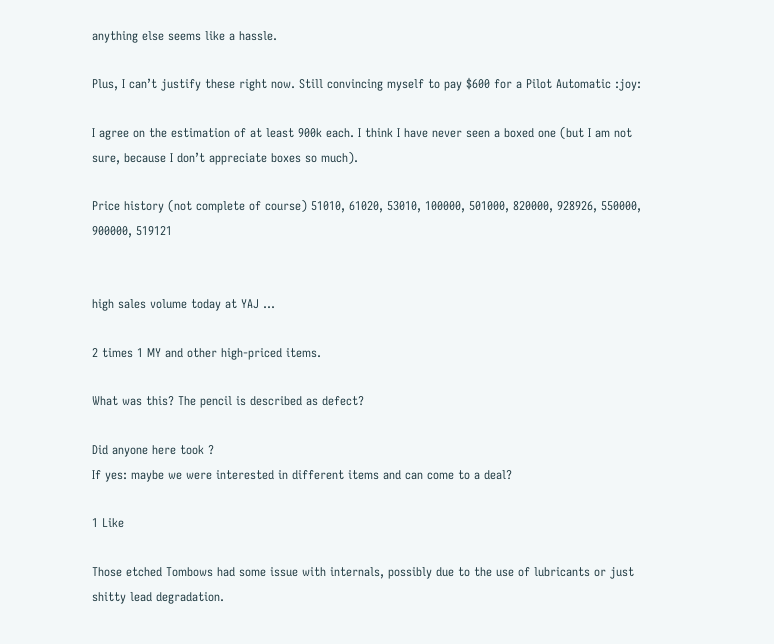anything else seems like a hassle.

Plus, I can’t justify these right now. Still convincing myself to pay $600 for a Pilot Automatic :joy:

I agree on the estimation of at least 900k each. I think I have never seen a boxed one (but I am not sure, because I don’t appreciate boxes so much).

Price history (not complete of course) 51010, 61020, 53010, 100000, 501000, 820000, 928926, 550000, 900000, 519121


high sales volume today at YAJ …

2 times 1 MY and other high-priced items.

What was this? The pencil is described as defect?

Did anyone here took ?
If yes: maybe we were interested in different items and can come to a deal?

1 Like

Those etched Tombows had some issue with internals, possibly due to the use of lubricants or just shitty lead degradation.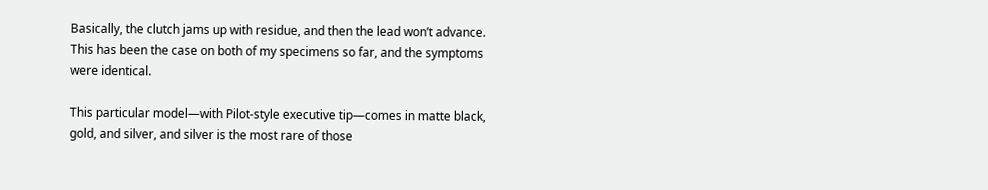Basically, the clutch jams up with residue, and then the lead won’t advance. This has been the case on both of my specimens so far, and the symptoms were identical.

This particular model—with Pilot-style executive tip—comes in matte black, gold, and silver, and silver is the most rare of those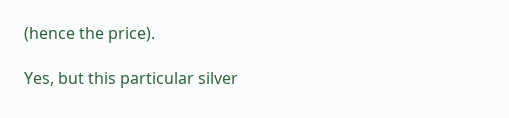(hence the price).

Yes, but this particular silver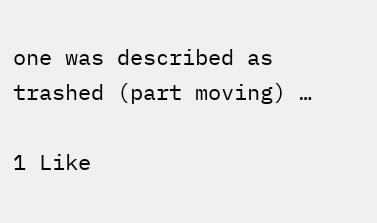one was described as trashed (part moving) …

1 Like